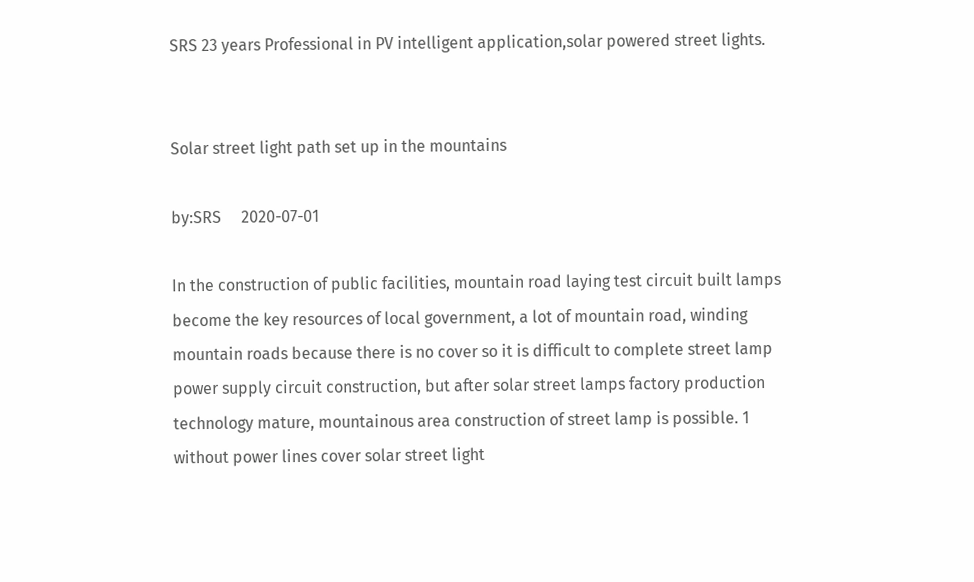SRS 23 years Professional in PV intelligent application,solar powered street lights.


Solar street light path set up in the mountains

by:SRS     2020-07-01

In the construction of public facilities, mountain road laying test circuit built lamps become the key resources of local government, a lot of mountain road, winding mountain roads because there is no cover so it is difficult to complete street lamp power supply circuit construction, but after solar street lamps factory production technology mature, mountainous area construction of street lamp is possible. 1 without power lines cover solar street light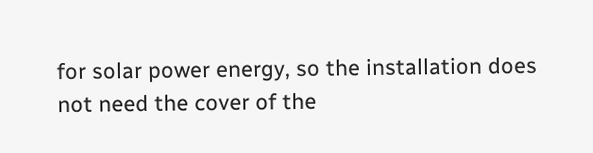for solar power energy, so the installation does not need the cover of the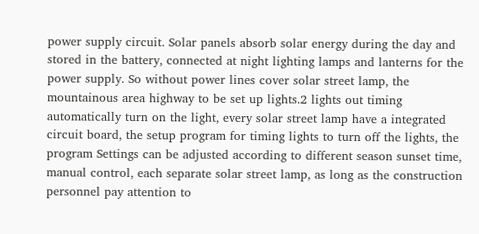power supply circuit. Solar panels absorb solar energy during the day and stored in the battery, connected at night lighting lamps and lanterns for the power supply. So without power lines cover solar street lamp, the mountainous area highway to be set up lights.2 lights out timing automatically turn on the light, every solar street lamp have a integrated circuit board, the setup program for timing lights to turn off the lights, the program Settings can be adjusted according to different season sunset time, manual control, each separate solar street lamp, as long as the construction personnel pay attention to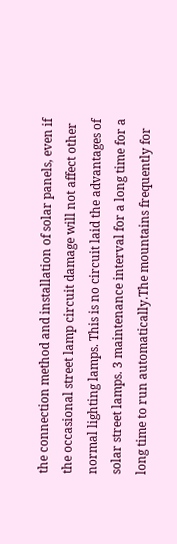the connection method and installation of solar panels, even if the occasional street lamp circuit damage will not affect other normal lighting lamps. This is no circuit laid the advantages of solar street lamps. 3 maintenance interval for a long time for a long time to run automatically.The mountains frequently for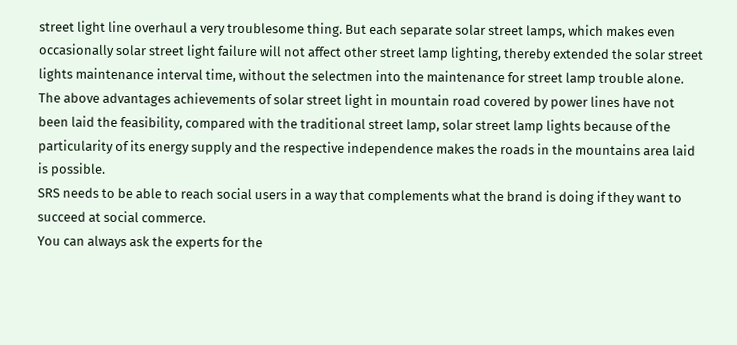street light line overhaul a very troublesome thing. But each separate solar street lamps, which makes even occasionally solar street light failure will not affect other street lamp lighting, thereby extended the solar street lights maintenance interval time, without the selectmen into the maintenance for street lamp trouble alone. The above advantages achievements of solar street light in mountain road covered by power lines have not been laid the feasibility, compared with the traditional street lamp, solar street lamp lights because of the particularity of its energy supply and the respective independence makes the roads in the mountains area laid is possible.
SRS needs to be able to reach social users in a way that complements what the brand is doing if they want to succeed at social commerce.
You can always ask the experts for the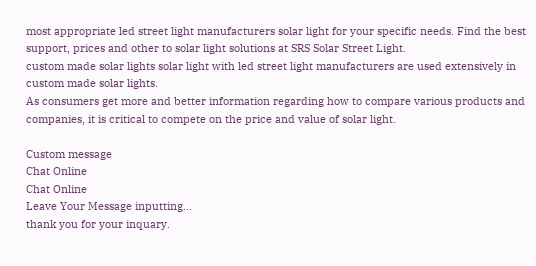most appropriate led street light manufacturers solar light for your specific needs. Find the best support, prices and other to solar light solutions at SRS Solar Street Light.
custom made solar lights solar light with led street light manufacturers are used extensively in custom made solar lights.
As consumers get more and better information regarding how to compare various products and companies, it is critical to compete on the price and value of solar light.

Custom message
Chat Online
Chat Online
Leave Your Message inputting...
thank you for your inquary.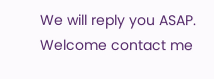We will reply you ASAP. Welcome contact me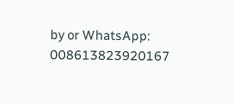by or WhatsApp: 008613823920167